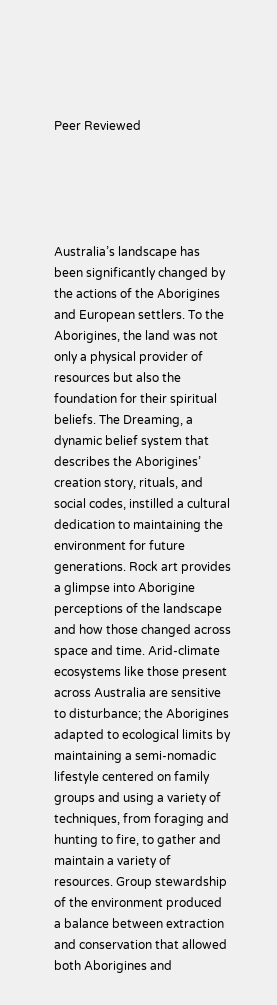Peer Reviewed





Australia’s landscape has been significantly changed by the actions of the Aborigines and European settlers. To the Aborigines, the land was not only a physical provider of resources but also the foundation for their spiritual beliefs. The Dreaming, a dynamic belief system that describes the Aborigines’ creation story, rituals, and social codes, instilled a cultural dedication to maintaining the environment for future generations. Rock art provides a glimpse into Aborigine perceptions of the landscape and how those changed across space and time. Arid-climate ecosystems like those present across Australia are sensitive to disturbance; the Aborigines adapted to ecological limits by maintaining a semi-nomadic lifestyle centered on family groups and using a variety of techniques, from foraging and hunting to fire, to gather and maintain a variety of resources. Group stewardship of the environment produced a balance between extraction and conservation that allowed both Aborigines and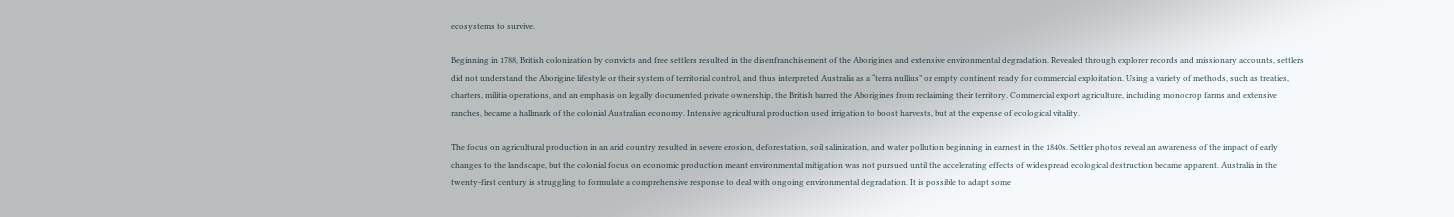ecosystems to survive.

Beginning in 1788, British colonization by convicts and free settlers resulted in the disenfranchisement of the Aborigines and extensive environmental degradation. Revealed through explorer records and missionary accounts, settlers did not understand the Aborigine lifestyle or their system of territorial control, and thus interpreted Australia as a “terra nullius” or empty continent ready for commercial exploitation. Using a variety of methods, such as treaties, charters, militia operations, and an emphasis on legally documented private ownership, the British barred the Aborigines from reclaiming their territory. Commercial export agriculture, including monocrop farms and extensive ranches, became a hallmark of the colonial Australian economy. Intensive agricultural production used irrigation to boost harvests, but at the expense of ecological vitality.

The focus on agricultural production in an arid country resulted in severe erosion, deforestation, soil salinization, and water pollution beginning in earnest in the 1840s. Settler photos reveal an awareness of the impact of early changes to the landscape, but the colonial focus on economic production meant environmental mitigation was not pursued until the accelerating effects of widespread ecological destruction became apparent. Australia in the twenty-first century is struggling to formulate a comprehensive response to deal with ongoing environmental degradation. It is possible to adapt some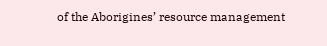of the Aborigines’ resource management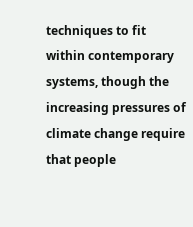techniques to fit within contemporary systems, though the increasing pressures of climate change require that people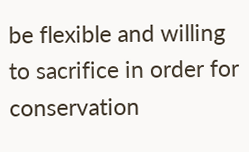be flexible and willing to sacrifice in order for conservation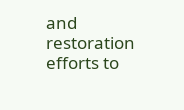and restoration efforts to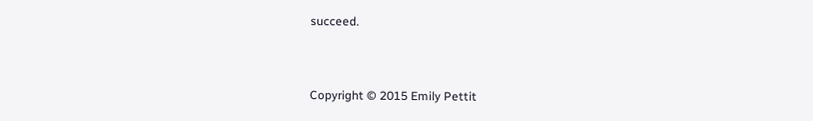succeed.


Copyright © 2015 Emily Pettit